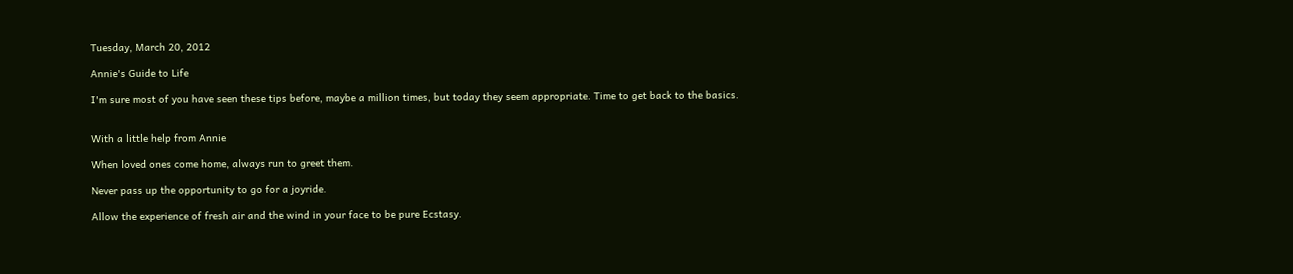Tuesday, March 20, 2012

Annie's Guide to Life

I'm sure most of you have seen these tips before, maybe a million times, but today they seem appropriate. Time to get back to the basics.


With a little help from Annie

When loved ones come home, always run to greet them.

Never pass up the opportunity to go for a joyride.

Allow the experience of fresh air and the wind in your face to be pure Ecstasy.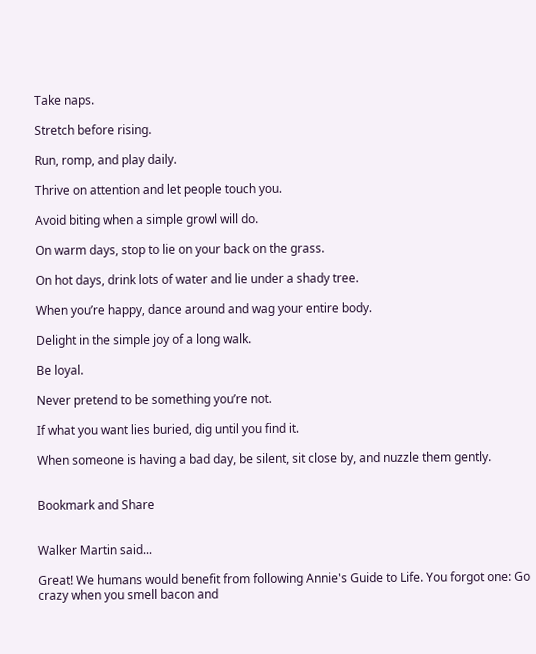Take naps.

Stretch before rising.

Run, romp, and play daily.

Thrive on attention and let people touch you.

Avoid biting when a simple growl will do.

On warm days, stop to lie on your back on the grass.

On hot days, drink lots of water and lie under a shady tree.

When you’re happy, dance around and wag your entire body.

Delight in the simple joy of a long walk.

Be loyal.

Never pretend to be something you’re not.

If what you want lies buried, dig until you find it.

When someone is having a bad day, be silent, sit close by, and nuzzle them gently.


Bookmark and Share


Walker Martin said...

Great! We humans would benefit from following Annie's Guide to Life. You forgot one: Go crazy when you smell bacon and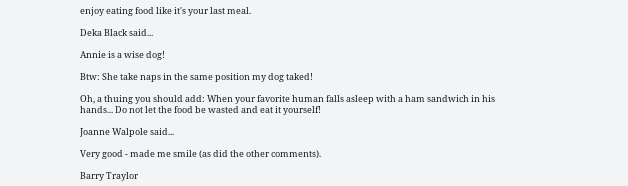enjoy eating food like it's your last meal.

Deka Black said...

Annie is a wise dog!

Btw: She take naps in the same position my dog taked!

Oh, a thuing you should add: When your favorite human falls asleep with a ham sandwich in his hands... Do not let the food be wasted and eat it yourself!

Joanne Walpole said...

Very good - made me smile (as did the other comments).

Barry Traylor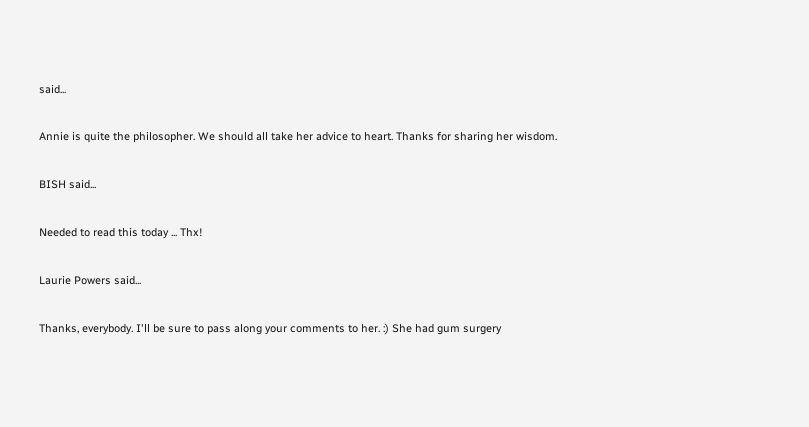said...

Annie is quite the philosopher. We should all take her advice to heart. Thanks for sharing her wisdom.

BISH said...

Needed to read this today ... Thx!

Laurie Powers said...

Thanks, everybody. I'll be sure to pass along your comments to her. :) She had gum surgery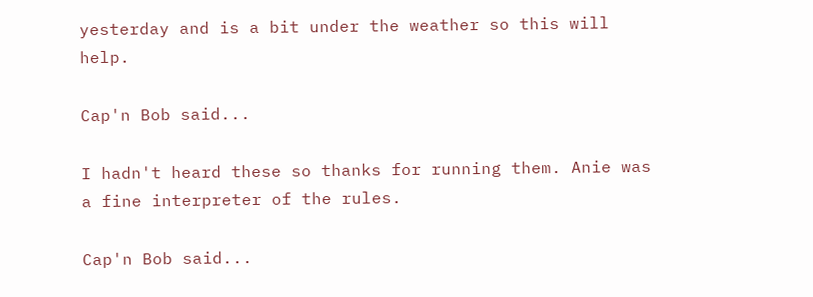yesterday and is a bit under the weather so this will help.

Cap'n Bob said...

I hadn't heard these so thanks for running them. Anie was a fine interpreter of the rules.

Cap'n Bob said...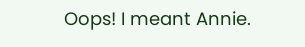Oops! I meant Annie.